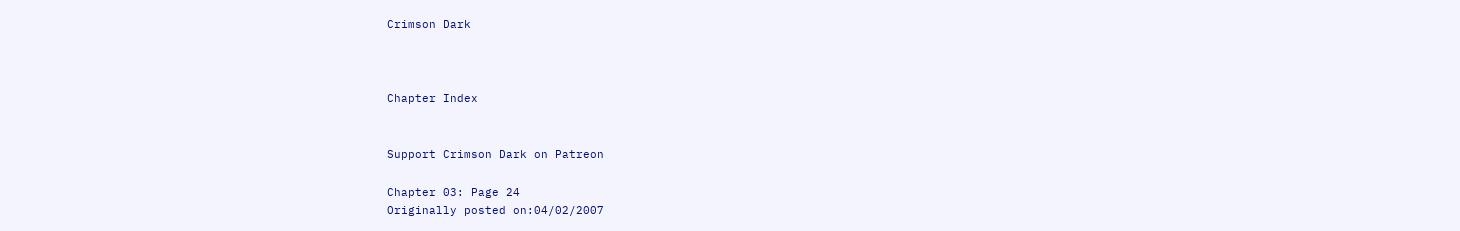Crimson Dark



Chapter Index


Support Crimson Dark on Patreon

Chapter 03: Page 24
Originally posted on:04/02/2007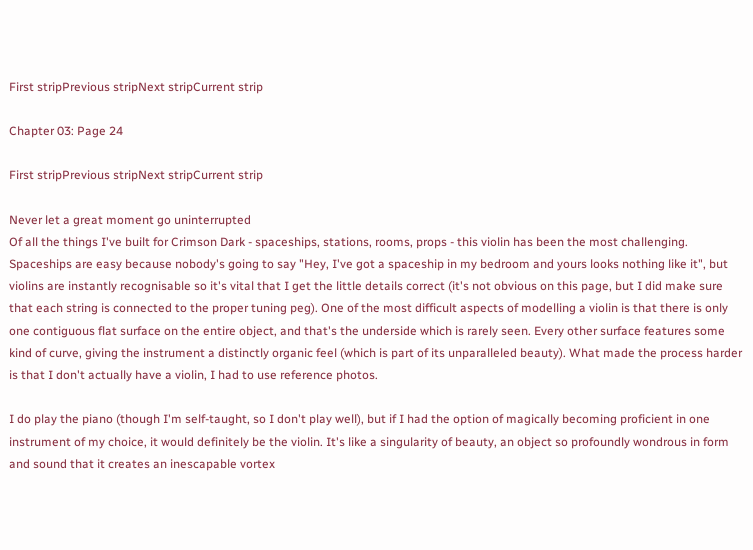First stripPrevious stripNext stripCurrent strip

Chapter 03: Page 24

First stripPrevious stripNext stripCurrent strip

Never let a great moment go uninterrupted
Of all the things I've built for Crimson Dark - spaceships, stations, rooms, props - this violin has been the most challenging. Spaceships are easy because nobody's going to say "Hey, I've got a spaceship in my bedroom and yours looks nothing like it", but violins are instantly recognisable so it's vital that I get the little details correct (it's not obvious on this page, but I did make sure that each string is connected to the proper tuning peg). One of the most difficult aspects of modelling a violin is that there is only one contiguous flat surface on the entire object, and that's the underside which is rarely seen. Every other surface features some kind of curve, giving the instrument a distinctly organic feel (which is part of its unparalleled beauty). What made the process harder is that I don't actually have a violin, I had to use reference photos.

I do play the piano (though I'm self-taught, so I don't play well), but if I had the option of magically becoming proficient in one instrument of my choice, it would definitely be the violin. It's like a singularity of beauty, an object so profoundly wondrous in form and sound that it creates an inescapable vortex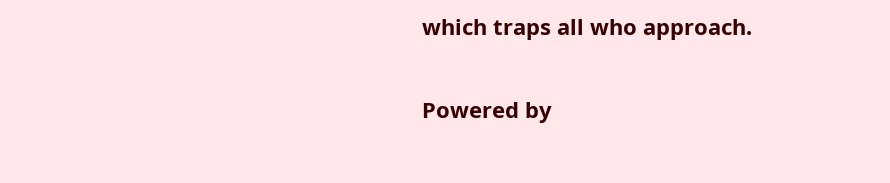which traps all who approach.

Powered by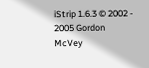iStrip 1.6.3 © 2002 - 2005 Gordon McVey